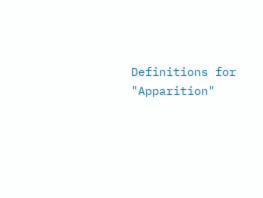Definitions for "Apparition"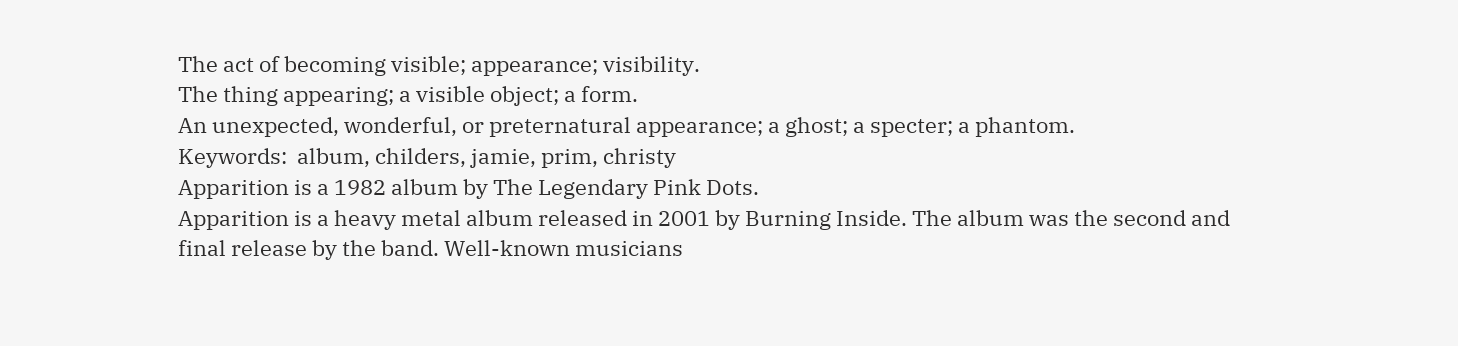The act of becoming visible; appearance; visibility.
The thing appearing; a visible object; a form.
An unexpected, wonderful, or preternatural appearance; a ghost; a specter; a phantom.
Keywords:  album, childers, jamie, prim, christy
Apparition is a 1982 album by The Legendary Pink Dots.
Apparition is a heavy metal album released in 2001 by Burning Inside. The album was the second and final release by the band. Well-known musicians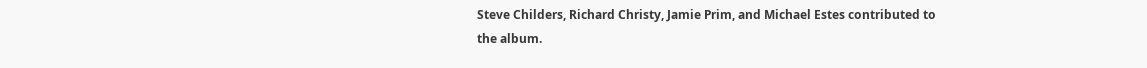Steve Childers, Richard Christy, Jamie Prim, and Michael Estes contributed to the album.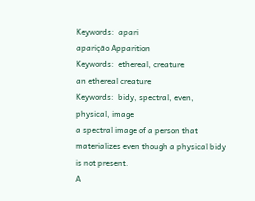Keywords:  apari
aparição Apparition
Keywords:  ethereal, creature
an ethereal creature
Keywords:  bidy, spectral, even, physical, image
a spectral image of a person that materializes even though a physical bidy is not present.
A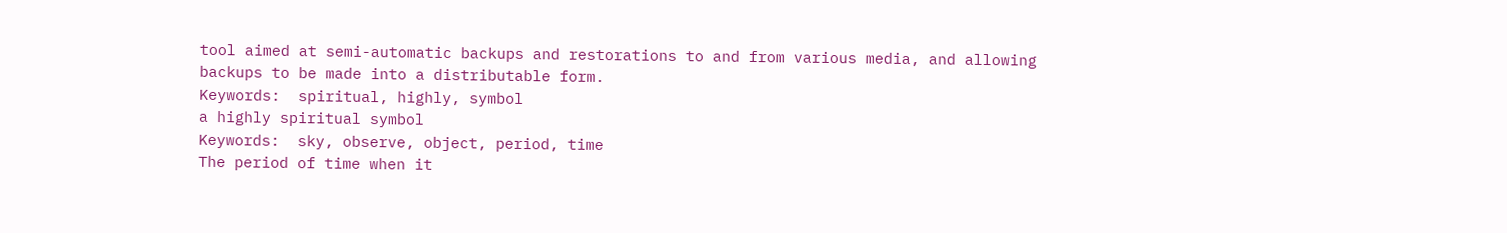tool aimed at semi-automatic backups and restorations to and from various media, and allowing backups to be made into a distributable form.
Keywords:  spiritual, highly, symbol
a highly spiritual symbol
Keywords:  sky, observe, object, period, time
The period of time when it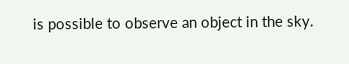is possible to observe an object in the sky.